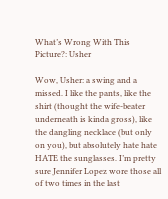What’s Wrong With This Picture?: Usher

Wow, Usher: a swing and a missed. I like the pants, like the shirt (thought the wife-beater underneath is kinda gross), like the dangling necklace (but only on you), but absolutely hate hate HATE the sunglasses. I’m pretty sure Jennifer Lopez wore those all of two times in the last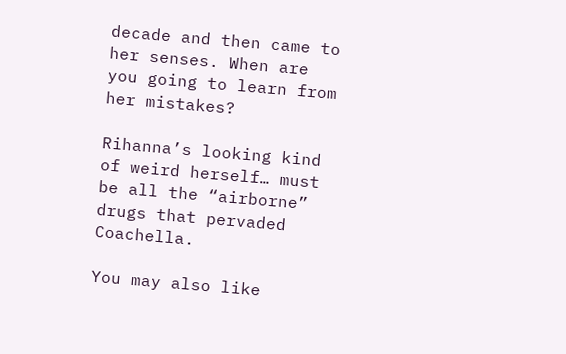decade and then came to her senses. When are you going to learn from her mistakes?

Rihanna’s looking kind of weird herself… must be all the “airborne” drugs that pervaded Coachella.

You may also like